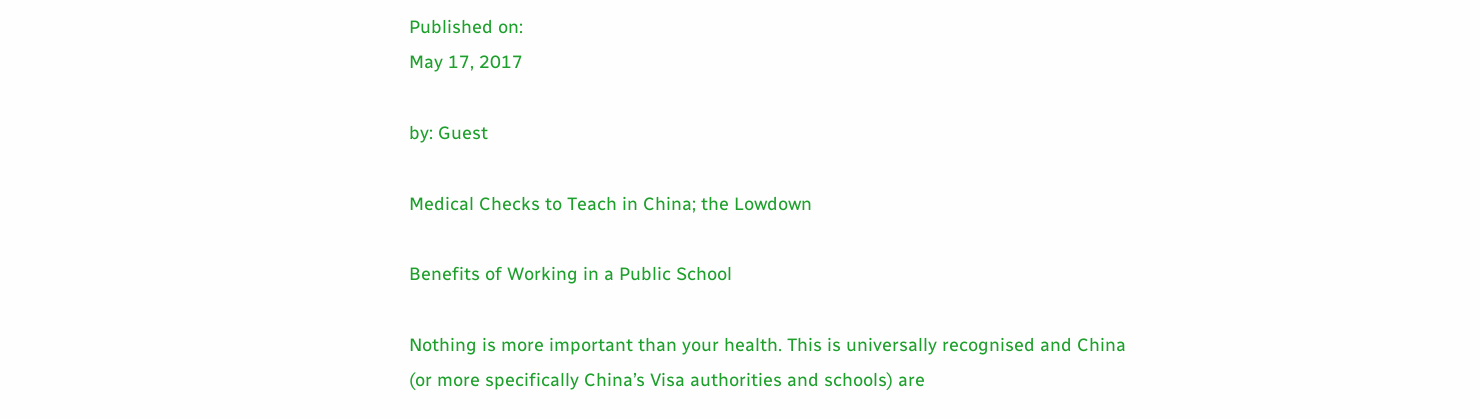Published on:
May 17, 2017

by: Guest

Medical Checks to Teach in China; the Lowdown

Benefits of Working in a Public School

Nothing is more important than your health. This is universally recognised and China (or more specifically China’s Visa authorities and schools) are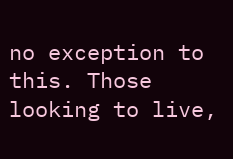no exception to this. Those looking to live,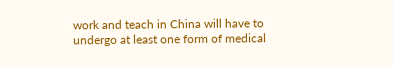work and teach in China will have to undergo at least one form of medical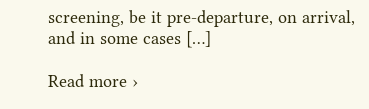screening, be it pre-departure, on arrival, and in some cases […]

Read more ›